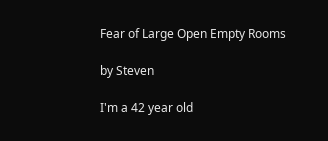Fear of Large Open Empty Rooms

by Steven

I'm a 42 year old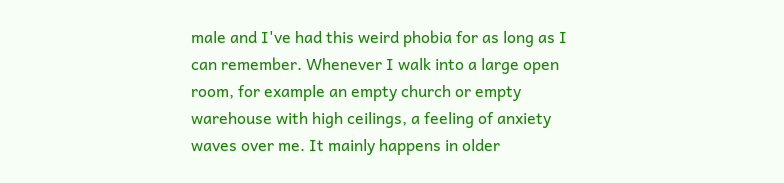male and I've had this weird phobia for as long as I can remember. Whenever I walk into a large open room, for example an empty church or empty warehouse with high ceilings, a feeling of anxiety waves over me. It mainly happens in older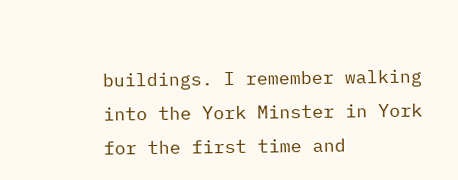buildings. I remember walking into the York Minster in York for the first time and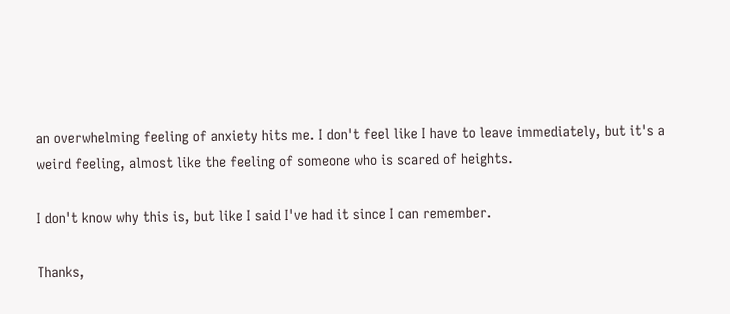an overwhelming feeling of anxiety hits me. I don't feel like I have to leave immediately, but it's a weird feeling, almost like the feeling of someone who is scared of heights.

I don't know why this is, but like I said I've had it since I can remember.

Thanks,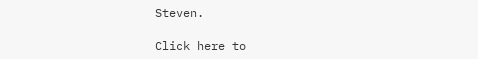Steven.

Click here to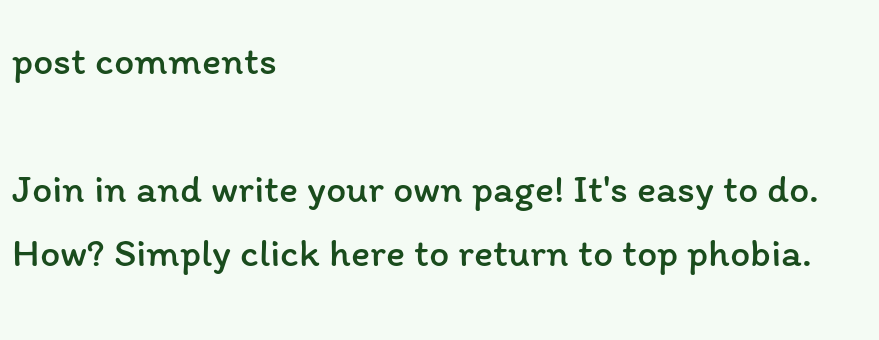post comments

Join in and write your own page! It's easy to do. How? Simply click here to return to top phobia.